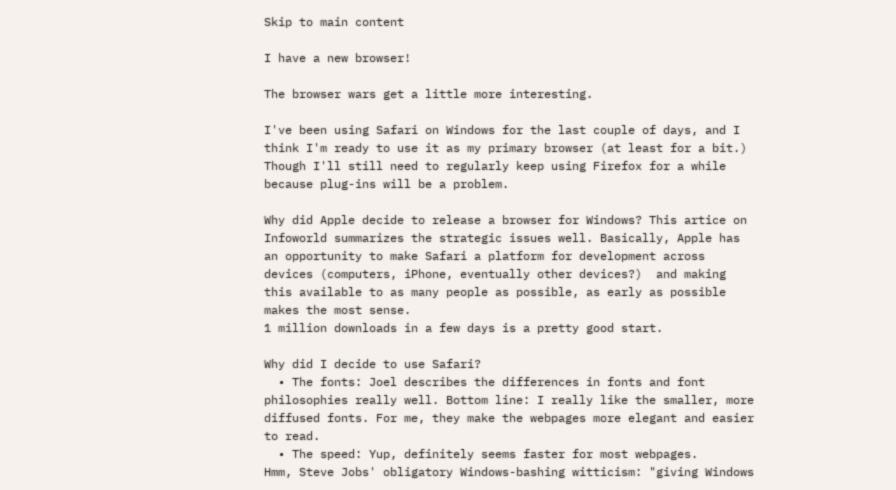Skip to main content

I have a new browser!

The browser wars get a little more interesting.

I've been using Safari on Windows for the last couple of days, and I think I'm ready to use it as my primary browser (at least for a bit.) Though I'll still need to regularly keep using Firefox for a while because plug-ins will be a problem.

Why did Apple decide to release a browser for Windows? This artice on Infoworld summarizes the strategic issues well. Basically, Apple has an opportunity to make Safari a platform for development across devices (computers, iPhone, eventually other devices?)  and making this available to as many people as possible, as early as possible makes the most sense.
1 million downloads in a few days is a pretty good start.

Why did I decide to use Safari?
  • The fonts: Joel describes the differences in fonts and font philosophies really well. Bottom line: I really like the smaller, more diffused fonts. For me, they make the webpages more elegant and easier to read.
  • The speed: Yup, definitely seems faster for most webpages.
Hmm, Steve Jobs' obligatory Windows-bashing witticism: "giving Windows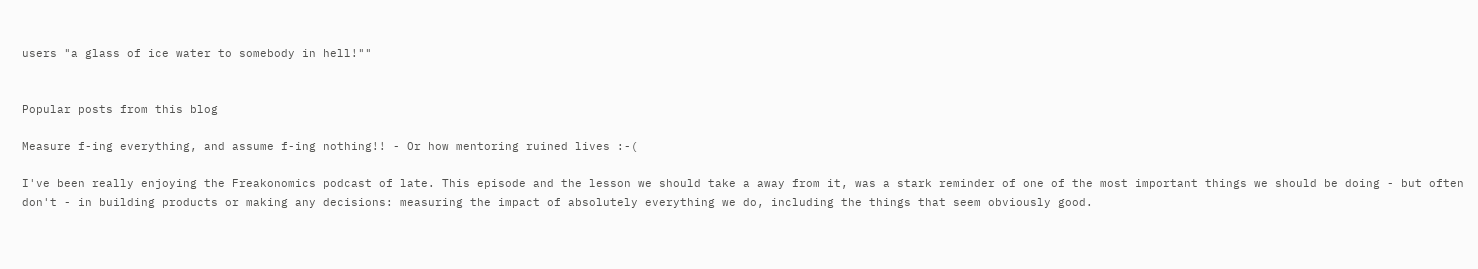users "a glass of ice water to somebody in hell!""


Popular posts from this blog

Measure f-ing everything, and assume f-ing nothing!! - Or how mentoring ruined lives :-(

I've been really enjoying the Freakonomics podcast of late. This episode and the lesson we should take a away from it, was a stark reminder of one of the most important things we should be doing - but often don't - in building products or making any decisions: measuring the impact of absolutely everything we do, including the things that seem obviously good.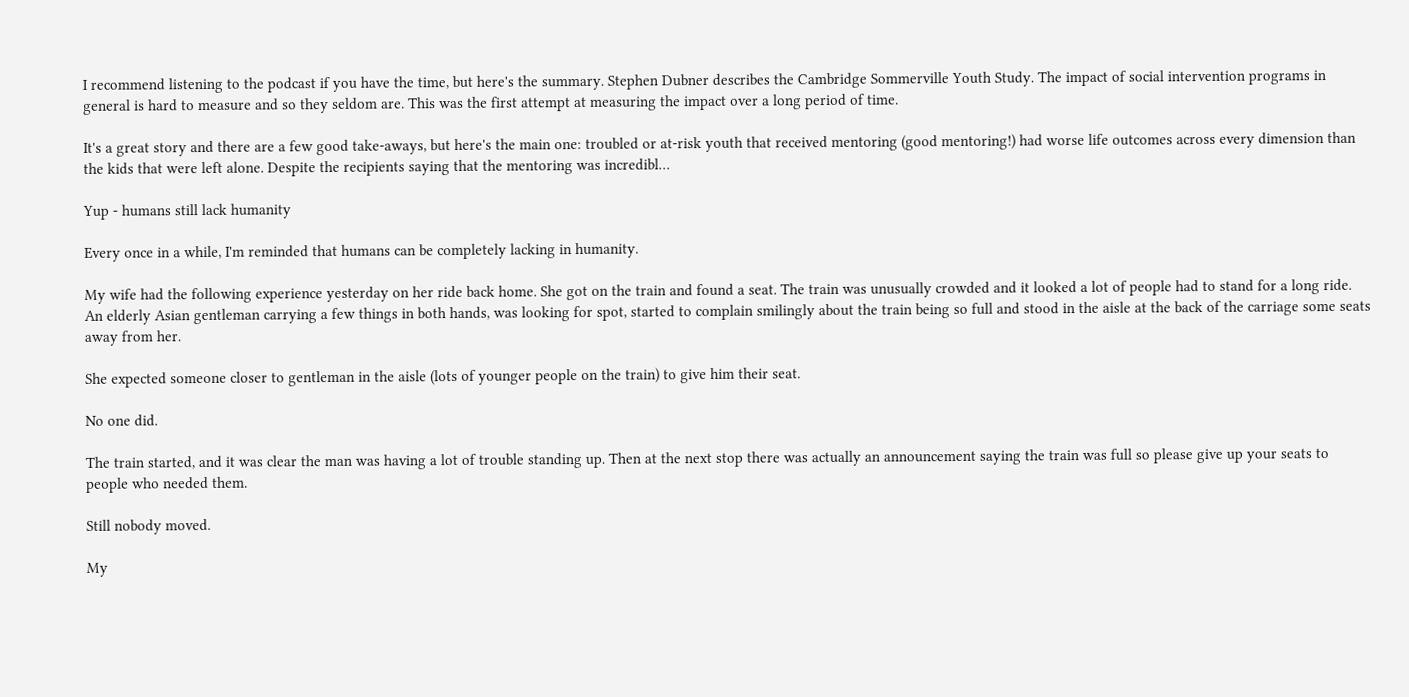I recommend listening to the podcast if you have the time, but here's the summary. Stephen Dubner describes the Cambridge Sommerville Youth Study. The impact of social intervention programs in general is hard to measure and so they seldom are. This was the first attempt at measuring the impact over a long period of time.

It's a great story and there are a few good take-aways, but here's the main one: troubled or at-risk youth that received mentoring (good mentoring!) had worse life outcomes across every dimension than the kids that were left alone. Despite the recipients saying that the mentoring was incredibl…

Yup - humans still lack humanity

Every once in a while, I'm reminded that humans can be completely lacking in humanity.

My wife had the following experience yesterday on her ride back home. She got on the train and found a seat. The train was unusually crowded and it looked a lot of people had to stand for a long ride. An elderly Asian gentleman carrying a few things in both hands, was looking for spot, started to complain smilingly about the train being so full and stood in the aisle at the back of the carriage some seats away from her.

She expected someone closer to gentleman in the aisle (lots of younger people on the train) to give him their seat.

No one did.

The train started, and it was clear the man was having a lot of trouble standing up. Then at the next stop there was actually an announcement saying the train was full so please give up your seats to people who needed them.

Still nobody moved.

My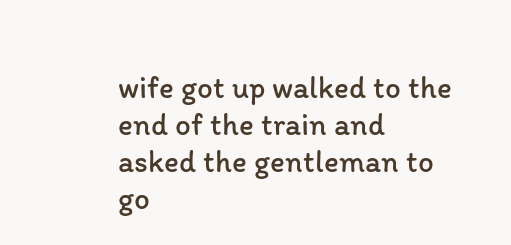wife got up walked to the end of the train and asked the gentleman to go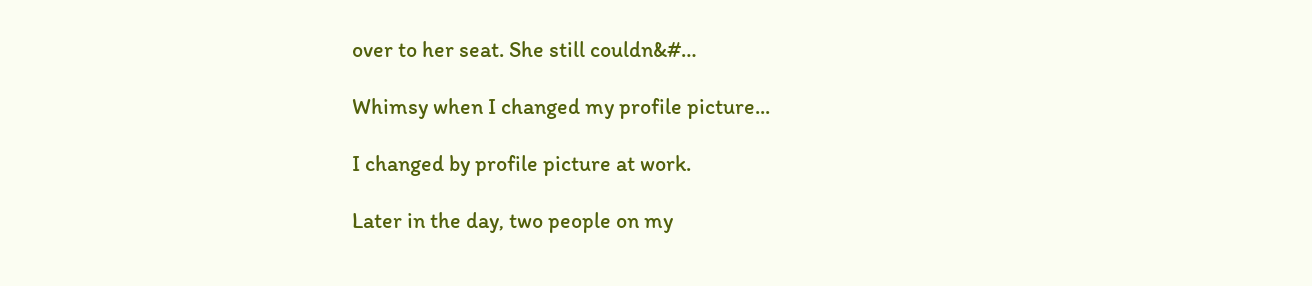over to her seat. She still couldn&#…

Whimsy when I changed my profile picture...

I changed by profile picture at work.

Later in the day, two people on my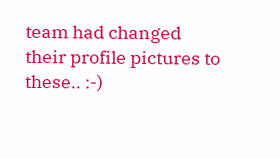team had changed their profile pictures to these.. :-)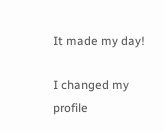It made my day!

I changed my profile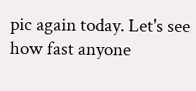pic again today. Let's see how fast anyone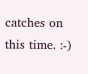catches on this time. :-)